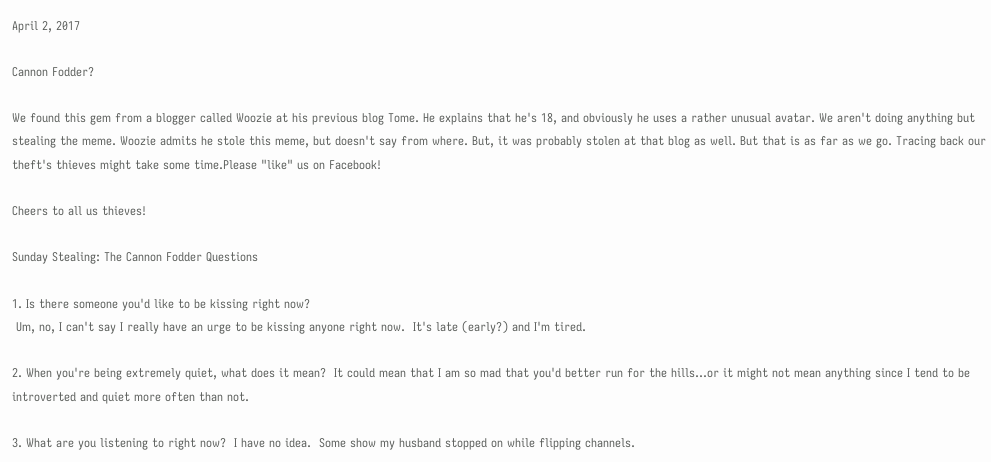April 2, 2017

Cannon Fodder?

We found this gem from a blogger called Woozie at his previous blog Tome. He explains that he's 18, and obviously he uses a rather unusual avatar. We aren't doing anything but stealing the meme. Woozie admits he stole this meme, but doesn't say from where. But, it was probably stolen at that blog as well. But that is as far as we go. Tracing back our theft's thieves might take some time.Please "like" us on Facebook!

Cheers to all us thieves!

Sunday Stealing: The Cannon Fodder Questions

1. Is there someone you'd like to be kissing right now?
 Um, no, I can't say I really have an urge to be kissing anyone right now.  It's late (early?) and I'm tired.

2. When you're being extremely quiet, what does it mean?  It could mean that I am so mad that you'd better run for the hills...or it might not mean anything since I tend to be introverted and quiet more often than not.

3. What are you listening to right now?  I have no idea.  Some show my husband stopped on while flipping channels.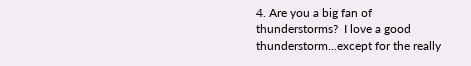4. Are you a big fan of thunderstorms?  I love a good thunderstorm...except for the really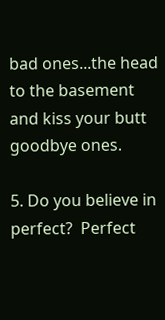bad ones...the head to the basement and kiss your butt goodbye ones.

5. Do you believe in perfect?  Perfect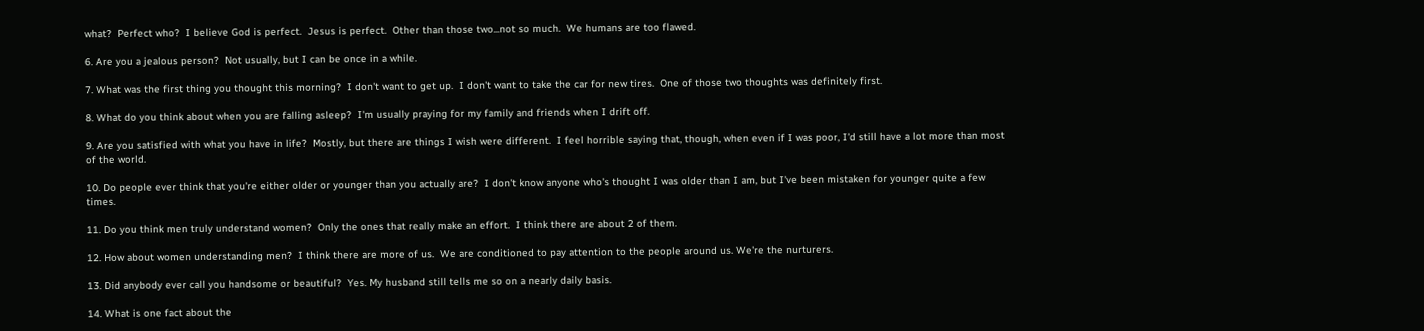what?  Perfect who?  I believe God is perfect.  Jesus is perfect.  Other than those two...not so much.  We humans are too flawed.

6. Are you a jealous person?  Not usually, but I can be once in a while.

7. What was the first thing you thought this morning?  I don't want to get up.  I don't want to take the car for new tires.  One of those two thoughts was definitely first.

8. What do you think about when you are falling asleep?  I'm usually praying for my family and friends when I drift off.

9. Are you satisfied with what you have in life?  Mostly, but there are things I wish were different.  I feel horrible saying that, though, when even if I was poor, I'd still have a lot more than most of the world.

10. Do people ever think that you're either older or younger than you actually are?  I don't know anyone who's thought I was older than I am, but I've been mistaken for younger quite a few times.

11. Do you think men truly understand women?  Only the ones that really make an effort.  I think there are about 2 of them.

12. How about women understanding men?  I think there are more of us.  We are conditioned to pay attention to the people around us. We're the nurturers.

13. Did anybody ever call you handsome or beautiful?  Yes. My husband still tells me so on a nearly daily basis.

14. What is one fact about the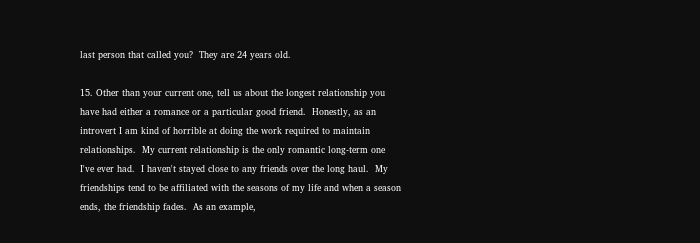last person that called you?  They are 24 years old.

15. Other than your current one, tell us about the longest relationship you have had either a romance or a particular good friend.  Honestly, as an introvert I am kind of horrible at doing the work required to maintain relationships.  My current relationship is the only romantic long-term one I've ever had.  I haven't stayed close to any friends over the long haul.  My friendships tend to be affiliated with the seasons of my life and when a season ends, the friendship fades.  As an example,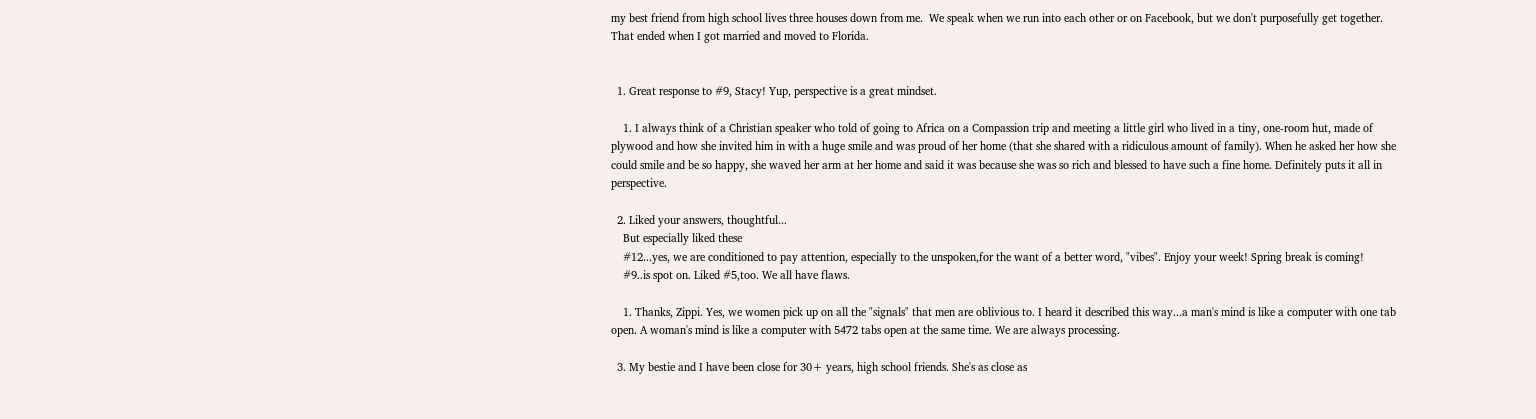my best friend from high school lives three houses down from me.  We speak when we run into each other or on Facebook, but we don't purposefully get together.  That ended when I got married and moved to Florida.


  1. Great response to #9, Stacy! Yup, perspective is a great mindset.

    1. I always think of a Christian speaker who told of going to Africa on a Compassion trip and meeting a little girl who lived in a tiny, one-room hut, made of plywood and how she invited him in with a huge smile and was proud of her home (that she shared with a ridiculous amount of family). When he asked her how she could smile and be so happy, she waved her arm at her home and said it was because she was so rich and blessed to have such a fine home. Definitely puts it all in perspective.

  2. Liked your answers, thoughtful...
    But especially liked these
    #12...yes, we are conditioned to pay attention, especially to the unspoken,for the want of a better word, "vibes". Enjoy your week! Spring break is coming!
    #9..is spot on. Liked #5,too. We all have flaws.

    1. Thanks, Zippi. Yes, we women pick up on all the "signals" that men are oblivious to. I heard it described this way...a man's mind is like a computer with one tab open. A woman's mind is like a computer with 5472 tabs open at the same time. We are always processing.

  3. My bestie and I have been close for 30+ years, high school friends. She's as close as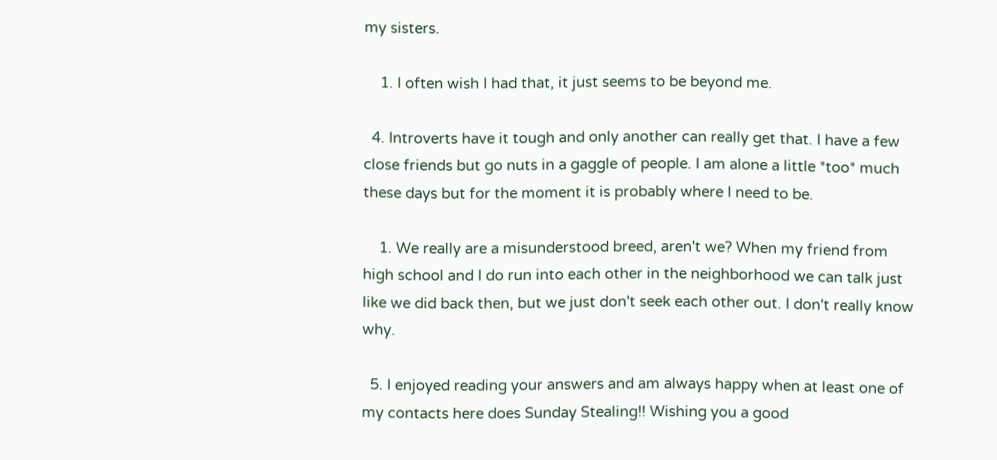my sisters.

    1. I often wish I had that, it just seems to be beyond me.

  4. Introverts have it tough and only another can really get that. I have a few close friends but go nuts in a gaggle of people. I am alone a little *too* much these days but for the moment it is probably where I need to be.

    1. We really are a misunderstood breed, aren't we? When my friend from high school and I do run into each other in the neighborhood we can talk just like we did back then, but we just don't seek each other out. I don't really know why.

  5. I enjoyed reading your answers and am always happy when at least one of my contacts here does Sunday Stealing!! Wishing you a good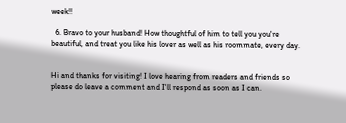week!!

  6. Bravo to your husband! How thoughtful of him to tell you you're beautiful, and treat you like his lover as well as his roommate, every day.


Hi and thanks for visiting! I love hearing from readers and friends so please do leave a comment and I'll respond as soon as I can.